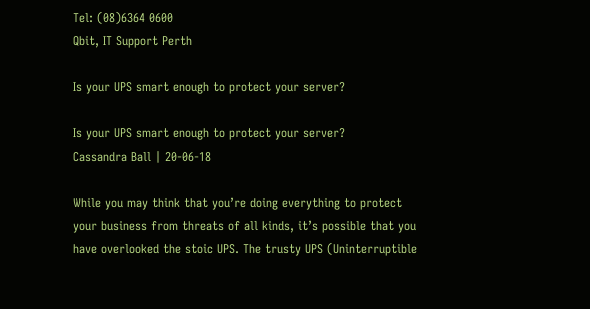Tel: (08)6364 0600
Qbit, IT Support Perth

Is your UPS smart enough to protect your server?

Is your UPS smart enough to protect your server?
Cassandra Ball | 20-06-18

While you may think that you’re doing everything to protect your business from threats of all kinds, it’s possible that you have overlooked the stoic UPS. The trusty UPS (Uninterruptible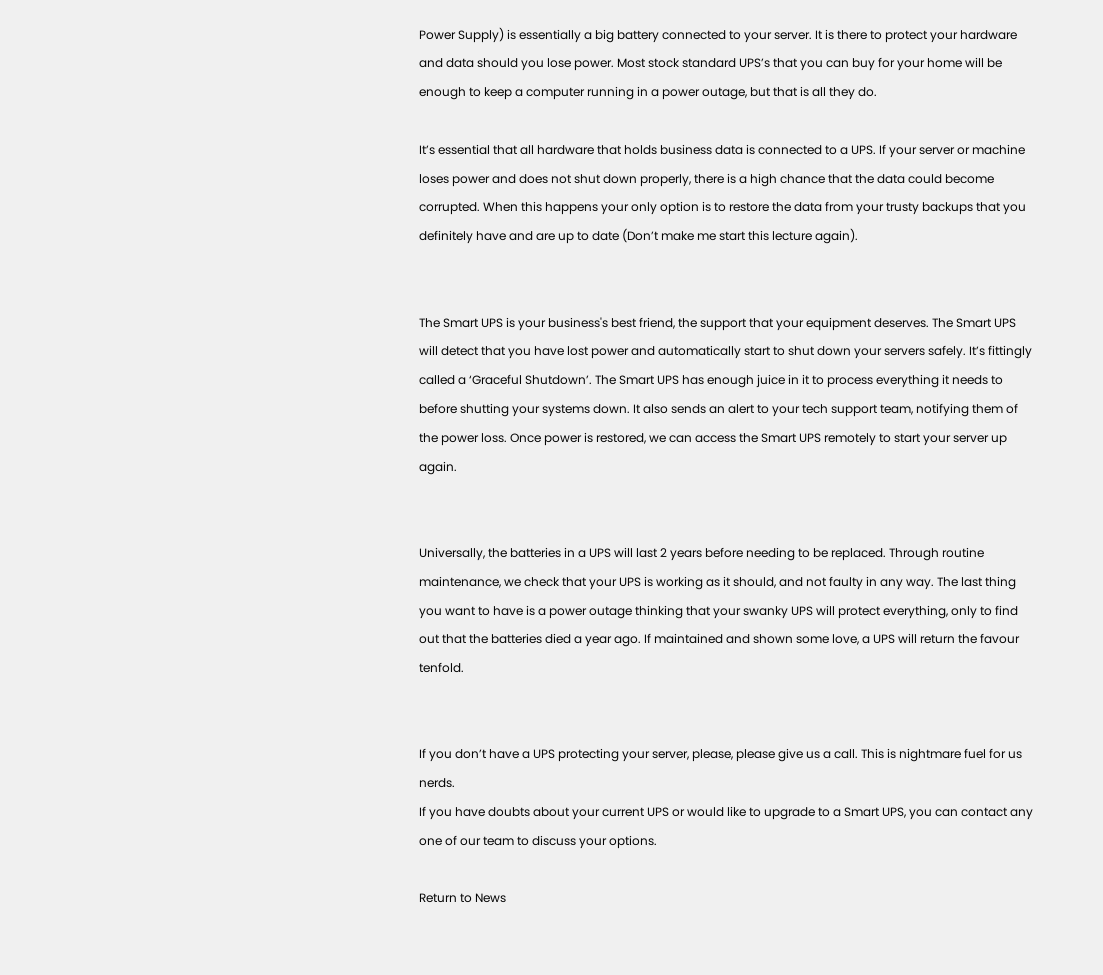Power Supply) is essentially a big battery connected to your server. It is there to protect your hardware and data should you lose power. Most stock standard UPS’s that you can buy for your home will be enough to keep a computer running in a power outage, but that is all they do.

It’s essential that all hardware that holds business data is connected to a UPS. If your server or machine loses power and does not shut down properly, there is a high chance that the data could become corrupted. When this happens your only option is to restore the data from your trusty backups that you definitely have and are up to date (Don’t make me start this lecture again).


The Smart UPS is your business's best friend, the support that your equipment deserves. The Smart UPS will detect that you have lost power and automatically start to shut down your servers safely. It’s fittingly called a ‘Graceful Shutdown’. The Smart UPS has enough juice in it to process everything it needs to before shutting your systems down. It also sends an alert to your tech support team, notifying them of the power loss. Once power is restored, we can access the Smart UPS remotely to start your server up again.


Universally, the batteries in a UPS will last 2 years before needing to be replaced. Through routine maintenance, we check that your UPS is working as it should, and not faulty in any way. The last thing you want to have is a power outage thinking that your swanky UPS will protect everything, only to find out that the batteries died a year ago. If maintained and shown some love, a UPS will return the favour tenfold.


If you don’t have a UPS protecting your server, please, please give us a call. This is nightmare fuel for us nerds.
If you have doubts about your current UPS or would like to upgrade to a Smart UPS, you can contact any one of our team to discuss your options.

Return to News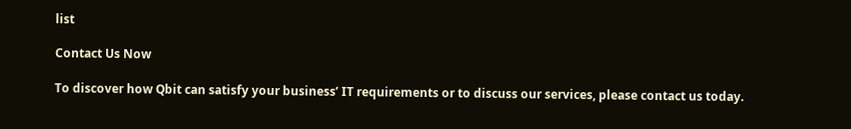list

Contact Us Now

To discover how Qbit can satisfy your business’ IT requirements or to discuss our services, please contact us today.